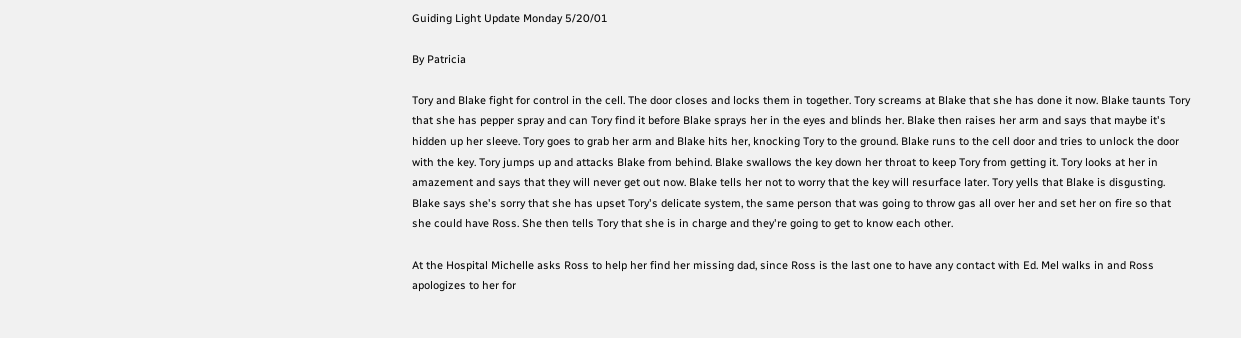Guiding Light Update Monday 5/20/01

By Patricia

Tory and Blake fight for control in the cell. The door closes and locks them in together. Tory screams at Blake that she has done it now. Blake taunts Tory that she has pepper spray and can Tory find it before Blake sprays her in the eyes and blinds her. Blake then raises her arm and says that maybe it's hidden up her sleeve. Tory goes to grab her arm and Blake hits her, knocking Tory to the ground. Blake runs to the cell door and tries to unlock the door with the key. Tory jumps up and attacks Blake from behind. Blake swallows the key down her throat to keep Tory from getting it. Tory looks at her in amazement and says that they will never get out now. Blake tells her not to worry that the key will resurface later. Tory yells that Blake is disgusting. Blake says she's sorry that she has upset Tory's delicate system, the same person that was going to throw gas all over her and set her on fire so that she could have Ross. She then tells Tory that she is in charge and they're going to get to know each other.

At the Hospital Michelle asks Ross to help her find her missing dad, since Ross is the last one to have any contact with Ed. Mel walks in and Ross apologizes to her for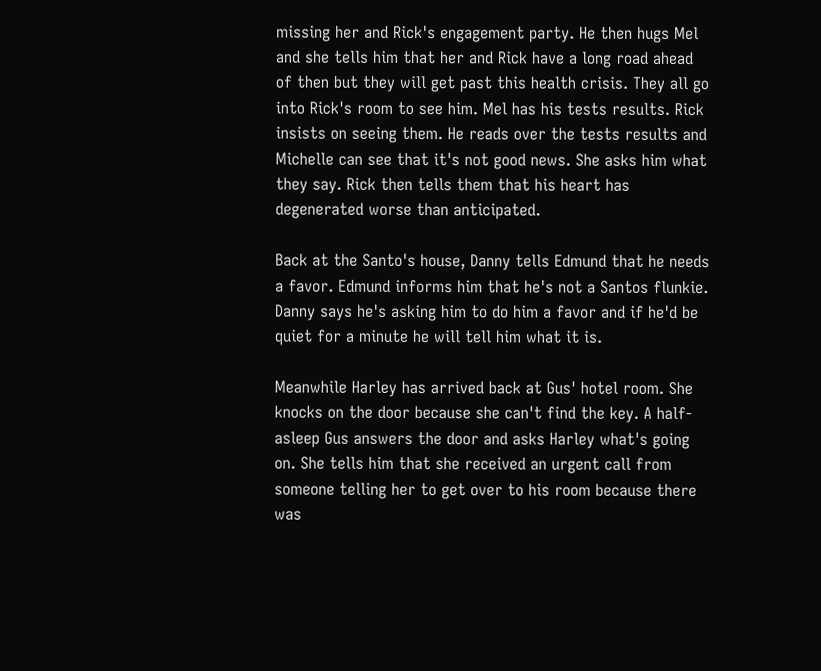missing her and Rick's engagement party. He then hugs Mel and she tells him that her and Rick have a long road ahead of then but they will get past this health crisis. They all go into Rick's room to see him. Mel has his tests results. Rick insists on seeing them. He reads over the tests results and Michelle can see that it's not good news. She asks him what they say. Rick then tells them that his heart has degenerated worse than anticipated.

Back at the Santo's house, Danny tells Edmund that he needs a favor. Edmund informs him that he's not a Santos flunkie. Danny says he's asking him to do him a favor and if he'd be quiet for a minute he will tell him what it is.

Meanwhile Harley has arrived back at Gus' hotel room. She knocks on the door because she can't find the key. A half-asleep Gus answers the door and asks Harley what's going on. She tells him that she received an urgent call from someone telling her to get over to his room because there was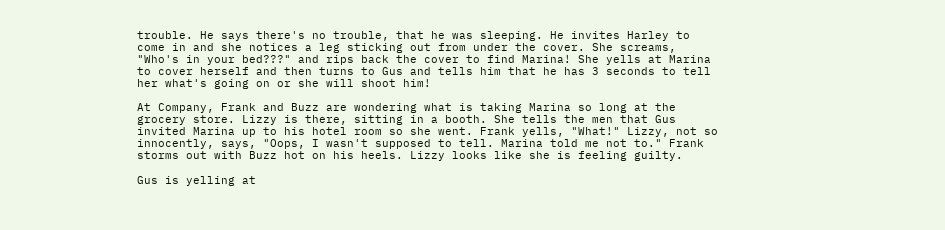trouble. He says there's no trouble, that he was sleeping. He invites Harley to come in and she notices a leg sticking out from under the cover. She screams, "Who's in your bed???" and rips back the cover to find Marina! She yells at Marina to cover herself and then turns to Gus and tells him that he has 3 seconds to tell her what's going on or she will shoot him!

At Company, Frank and Buzz are wondering what is taking Marina so long at the grocery store. Lizzy is there, sitting in a booth. She tells the men that Gus invited Marina up to his hotel room so she went. Frank yells, "What!" Lizzy, not so innocently, says, "Oops, I wasn't supposed to tell. Marina told me not to." Frank storms out with Buzz hot on his heels. Lizzy looks like she is feeling guilty.

Gus is yelling at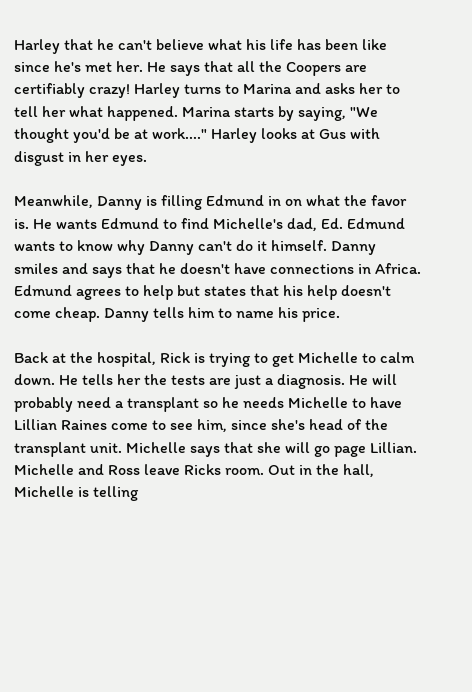Harley that he can't believe what his life has been like since he's met her. He says that all the Coopers are certifiably crazy! Harley turns to Marina and asks her to tell her what happened. Marina starts by saying, "We thought you'd be at work...." Harley looks at Gus with disgust in her eyes.

Meanwhile, Danny is filling Edmund in on what the favor is. He wants Edmund to find Michelle's dad, Ed. Edmund wants to know why Danny can't do it himself. Danny smiles and says that he doesn't have connections in Africa. Edmund agrees to help but states that his help doesn't come cheap. Danny tells him to name his price.

Back at the hospital, Rick is trying to get Michelle to calm down. He tells her the tests are just a diagnosis. He will probably need a transplant so he needs Michelle to have Lillian Raines come to see him, since she's head of the transplant unit. Michelle says that she will go page Lillian. Michelle and Ross leave Ricks room. Out in the hall, Michelle is telling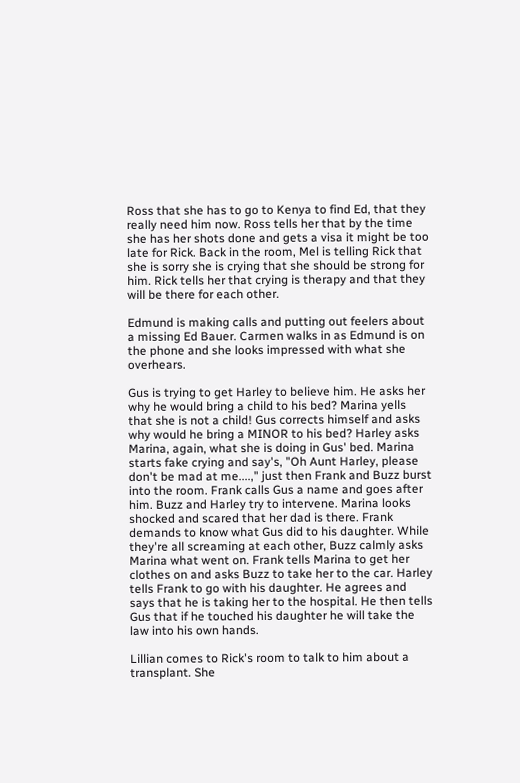Ross that she has to go to Kenya to find Ed, that they really need him now. Ross tells her that by the time she has her shots done and gets a visa it might be too late for Rick. Back in the room, Mel is telling Rick that she is sorry she is crying that she should be strong for him. Rick tells her that crying is therapy and that they will be there for each other.

Edmund is making calls and putting out feelers about a missing Ed Bauer. Carmen walks in as Edmund is on the phone and she looks impressed with what she overhears.

Gus is trying to get Harley to believe him. He asks her why he would bring a child to his bed? Marina yells that she is not a child! Gus corrects himself and asks why would he bring a MINOR to his bed? Harley asks Marina, again, what she is doing in Gus' bed. Marina starts fake crying and say's, "Oh Aunt Harley, please don't be mad at me....," just then Frank and Buzz burst into the room. Frank calls Gus a name and goes after him. Buzz and Harley try to intervene. Marina looks shocked and scared that her dad is there. Frank demands to know what Gus did to his daughter. While they're all screaming at each other, Buzz calmly asks Marina what went on. Frank tells Marina to get her clothes on and asks Buzz to take her to the car. Harley tells Frank to go with his daughter. He agrees and says that he is taking her to the hospital. He then tells Gus that if he touched his daughter he will take the law into his own hands.

Lillian comes to Rick's room to talk to him about a transplant. She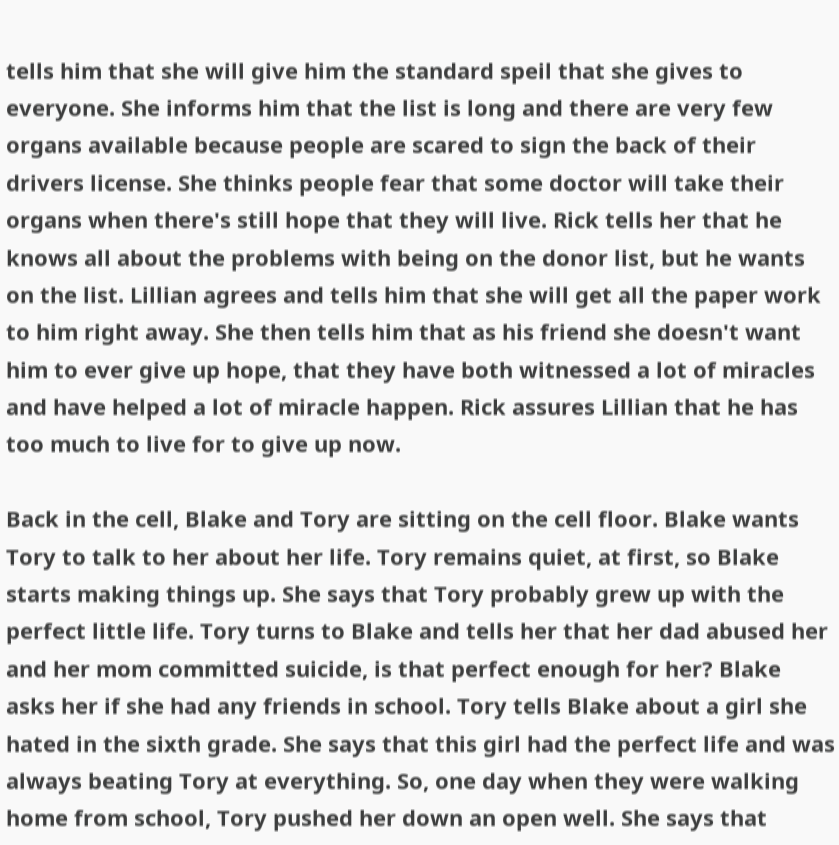tells him that she will give him the standard speil that she gives to everyone. She informs him that the list is long and there are very few organs available because people are scared to sign the back of their drivers license. She thinks people fear that some doctor will take their organs when there's still hope that they will live. Rick tells her that he knows all about the problems with being on the donor list, but he wants on the list. Lillian agrees and tells him that she will get all the paper work to him right away. She then tells him that as his friend she doesn't want him to ever give up hope, that they have both witnessed a lot of miracles and have helped a lot of miracle happen. Rick assures Lillian that he has too much to live for to give up now.

Back in the cell, Blake and Tory are sitting on the cell floor. Blake wants Tory to talk to her about her life. Tory remains quiet, at first, so Blake starts making things up. She says that Tory probably grew up with the perfect little life. Tory turns to Blake and tells her that her dad abused her and her mom committed suicide, is that perfect enough for her? Blake asks her if she had any friends in school. Tory tells Blake about a girl she hated in the sixth grade. She says that this girl had the perfect life and was always beating Tory at everything. So, one day when they were walking home from school, Tory pushed her down an open well. She says that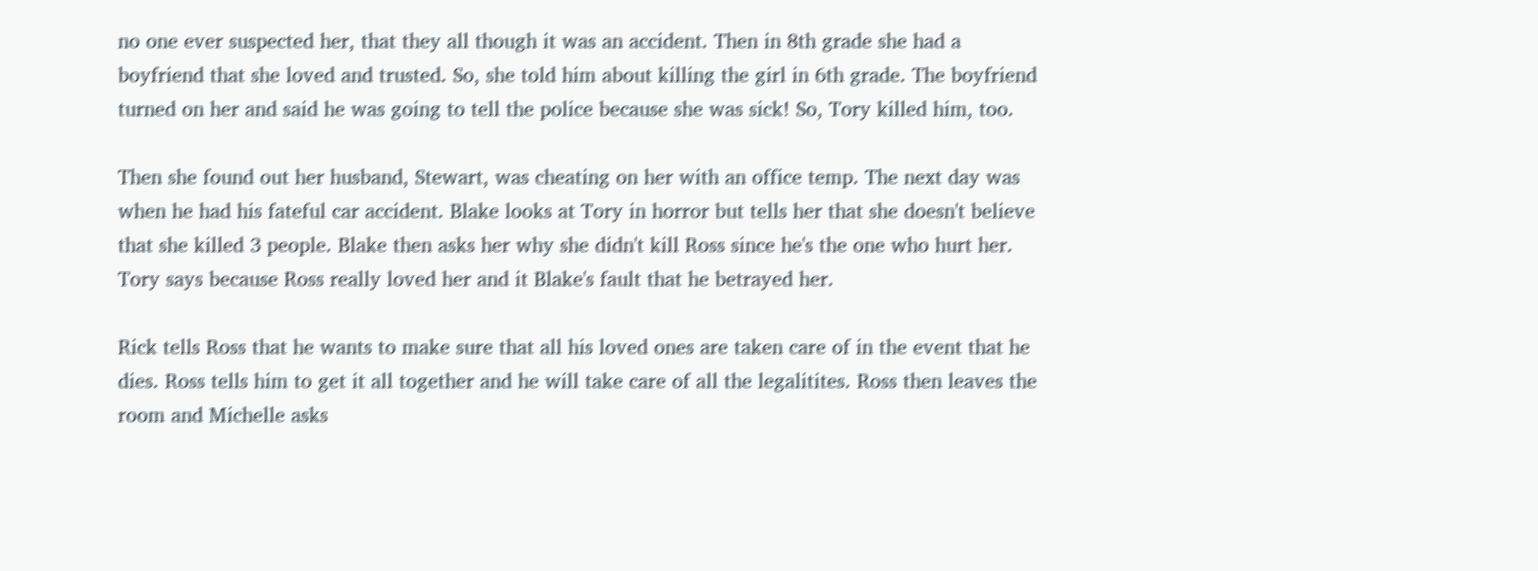no one ever suspected her, that they all though it was an accident. Then in 8th grade she had a boyfriend that she loved and trusted. So, she told him about killing the girl in 6th grade. The boyfriend turned on her and said he was going to tell the police because she was sick! So, Tory killed him, too.

Then she found out her husband, Stewart, was cheating on her with an office temp. The next day was when he had his fateful car accident. Blake looks at Tory in horror but tells her that she doesn't believe that she killed 3 people. Blake then asks her why she didn't kill Ross since he's the one who hurt her. Tory says because Ross really loved her and it Blake's fault that he betrayed her.

Rick tells Ross that he wants to make sure that all his loved ones are taken care of in the event that he dies. Ross tells him to get it all together and he will take care of all the legalitites. Ross then leaves the room and Michelle asks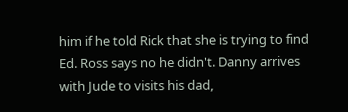him if he told Rick that she is trying to find Ed. Ross says no he didn't. Danny arrives with Jude to visits his dad,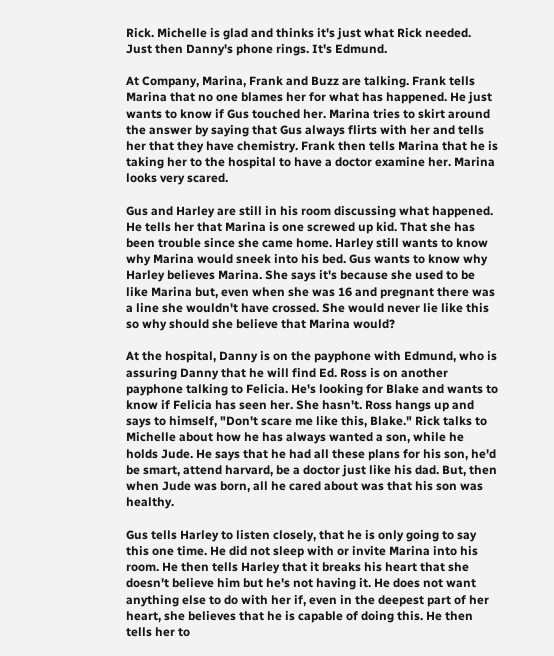Rick. Michelle is glad and thinks it's just what Rick needed. Just then Danny's phone rings. It's Edmund.

At Company, Marina, Frank and Buzz are talking. Frank tells Marina that no one blames her for what has happened. He just wants to know if Gus touched her. Marina tries to skirt around the answer by saying that Gus always flirts with her and tells her that they have chemistry. Frank then tells Marina that he is taking her to the hospital to have a doctor examine her. Marina looks very scared.

Gus and Harley are still in his room discussing what happened. He tells her that Marina is one screwed up kid. That she has been trouble since she came home. Harley still wants to know why Marina would sneek into his bed. Gus wants to know why Harley believes Marina. She says it's because she used to be like Marina but, even when she was 16 and pregnant there was a line she wouldn't have crossed. She would never lie like this so why should she believe that Marina would?

At the hospital, Danny is on the payphone with Edmund, who is assuring Danny that he will find Ed. Ross is on another payphone talking to Felicia. He's looking for Blake and wants to know if Felicia has seen her. She hasn't. Ross hangs up and says to himself, "Don't scare me like this, Blake." Rick talks to Michelle about how he has always wanted a son, while he holds Jude. He says that he had all these plans for his son, he'd be smart, attend harvard, be a doctor just like his dad. But, then when Jude was born, all he cared about was that his son was healthy.

Gus tells Harley to listen closely, that he is only going to say this one time. He did not sleep with or invite Marina into his room. He then tells Harley that it breaks his heart that she doesn't believe him but he's not having it. He does not want anything else to do with her if, even in the deepest part of her heart, she believes that he is capable of doing this. He then tells her to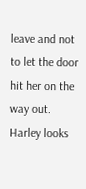leave and not to let the door hit her on the way out. Harley looks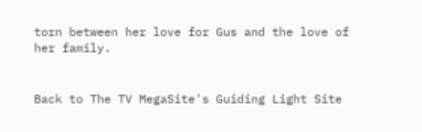torn between her love for Gus and the love of her family.


Back to The TV MegaSite's Guiding Light Site